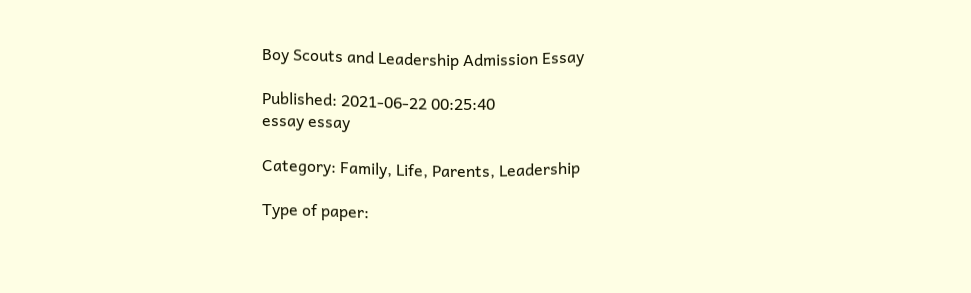Boy Scouts and Leadership Admission Essay

Published: 2021-06-22 00:25:40
essay essay

Category: Family, Life, Parents, Leadership

Type of paper: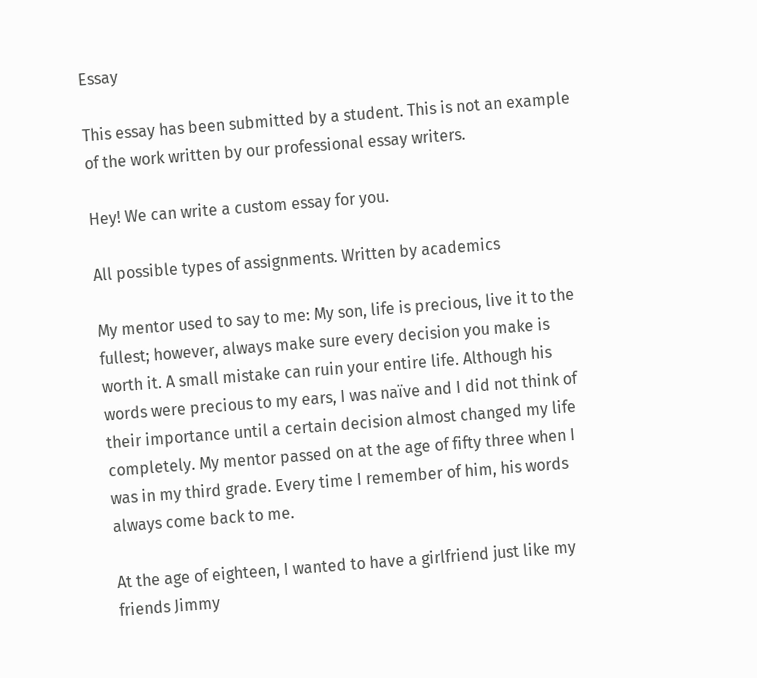Essay

This essay has been submitted by a student. This is not an example of the work written by our professional essay writers.

Hey! We can write a custom essay for you.

All possible types of assignments. Written by academics

My mentor used to say to me: My son, life is precious, live it to the fullest; however, always make sure every decision you make is worth it. A small mistake can ruin your entire life. Although his words were precious to my ears, I was naïve and I did not think of their importance until a certain decision almost changed my life completely. My mentor passed on at the age of fifty three when I was in my third grade. Every time I remember of him, his words always come back to me.

At the age of eighteen, I wanted to have a girlfriend just like my friends Jimmy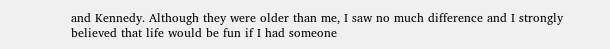and Kennedy. Although they were older than me, I saw no much difference and I strongly believed that life would be fun if I had someone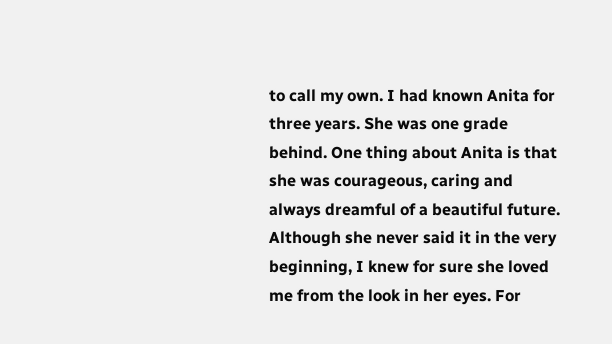to call my own. I had known Anita for three years. She was one grade behind. One thing about Anita is that she was courageous, caring and always dreamful of a beautiful future. Although she never said it in the very beginning, I knew for sure she loved me from the look in her eyes. For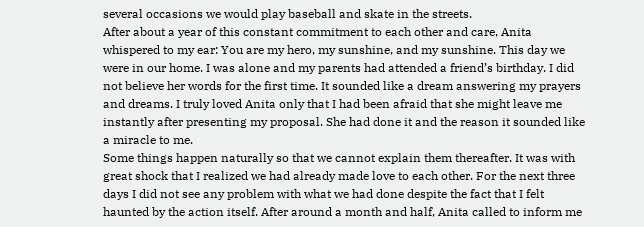several occasions we would play baseball and skate in the streets.
After about a year of this constant commitment to each other and care, Anita whispered to my ear: You are my hero, my sunshine, and my sunshine. This day we were in our home. I was alone and my parents had attended a friend’s birthday. I did not believe her words for the first time. It sounded like a dream answering my prayers and dreams. I truly loved Anita only that I had been afraid that she might leave me instantly after presenting my proposal. She had done it and the reason it sounded like a miracle to me.
Some things happen naturally so that we cannot explain them thereafter. It was with great shock that I realized we had already made love to each other. For the next three days I did not see any problem with what we had done despite the fact that I felt haunted by the action itself. After around a month and half, Anita called to inform me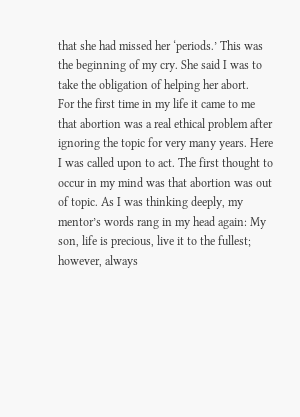that she had missed her ‘periods.’ This was the beginning of my cry. She said I was to take the obligation of helping her abort.
For the first time in my life it came to me that abortion was a real ethical problem after ignoring the topic for very many years. Here I was called upon to act. The first thought to occur in my mind was that abortion was out of topic. As I was thinking deeply, my mentor’s words rang in my head again: My son, life is precious, live it to the fullest; however, always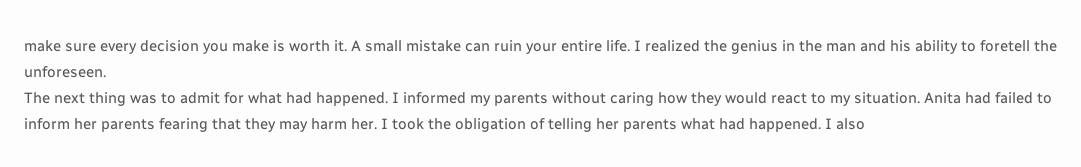make sure every decision you make is worth it. A small mistake can ruin your entire life. I realized the genius in the man and his ability to foretell the unforeseen.
The next thing was to admit for what had happened. I informed my parents without caring how they would react to my situation. Anita had failed to inform her parents fearing that they may harm her. I took the obligation of telling her parents what had happened. I also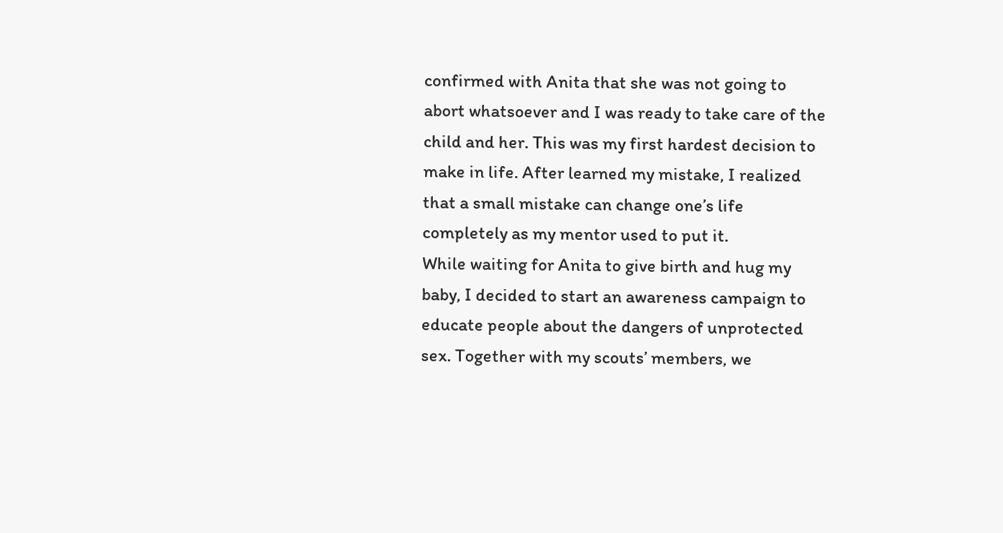confirmed with Anita that she was not going to abort whatsoever and I was ready to take care of the child and her. This was my first hardest decision to make in life. After learned my mistake, I realized that a small mistake can change one’s life completely as my mentor used to put it.
While waiting for Anita to give birth and hug my baby, I decided to start an awareness campaign to educate people about the dangers of unprotected sex. Together with my scouts’ members, we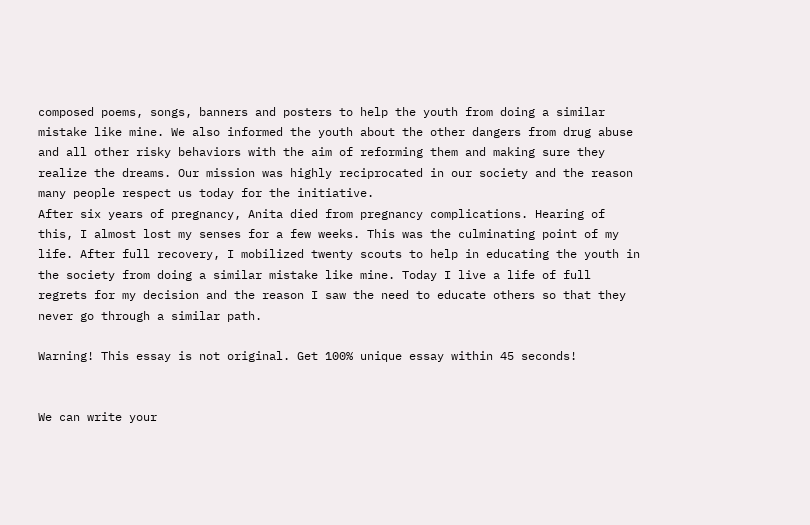composed poems, songs, banners and posters to help the youth from doing a similar mistake like mine. We also informed the youth about the other dangers from drug abuse and all other risky behaviors with the aim of reforming them and making sure they realize the dreams. Our mission was highly reciprocated in our society and the reason many people respect us today for the initiative.
After six years of pregnancy, Anita died from pregnancy complications. Hearing of this, I almost lost my senses for a few weeks. This was the culminating point of my life. After full recovery, I mobilized twenty scouts to help in educating the youth in the society from doing a similar mistake like mine. Today I live a life of full regrets for my decision and the reason I saw the need to educate others so that they never go through a similar path.

Warning! This essay is not original. Get 100% unique essay within 45 seconds!


We can write your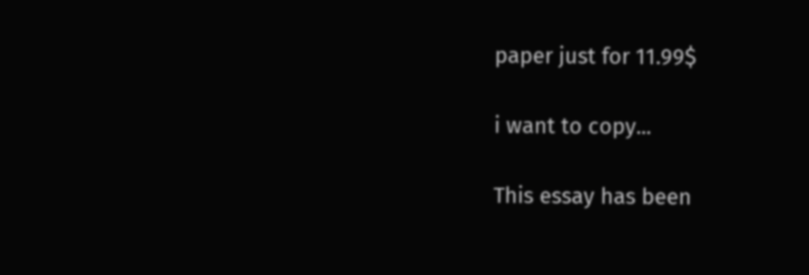paper just for 11.99$

i want to copy...

This essay has been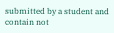submitted by a student and contain not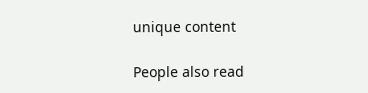unique content

People also read